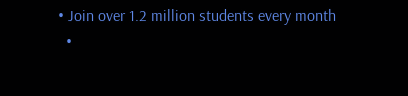• Join over 1.2 million students every month
  •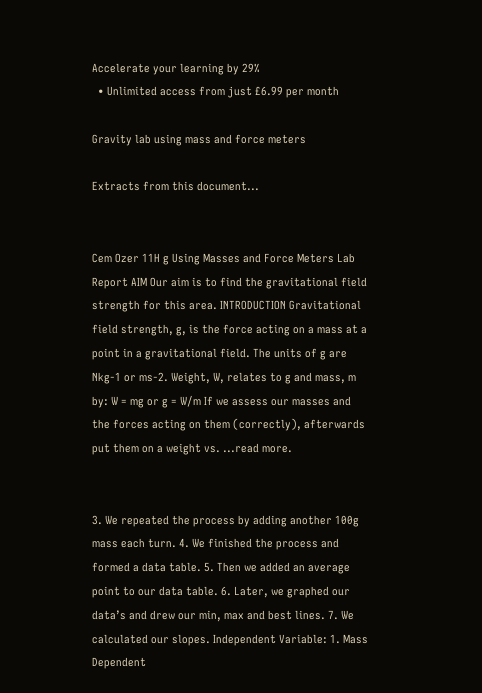Accelerate your learning by 29%
  • Unlimited access from just £6.99 per month

Gravity lab using mass and force meters

Extracts from this document...


Cem Ozer 11H g Using Masses and Force Meters Lab Report AIM Our aim is to find the gravitational field strength for this area. INTRODUCTION Gravitational field strength, g, is the force acting on a mass at a point in a gravitational field. The units of g are Nkg-1 or ms-2. Weight, W, relates to g and mass, m by: W = mg or g = W/m If we assess our masses and the forces acting on them (correctly), afterwards put them on a weight vs. ...read more.


3. We repeated the process by adding another 100g mass each turn. 4. We finished the process and formed a data table. 5. Then we added an average point to our data table. 6. Later, we graphed our data’s and drew our min, max and best lines. 7. We calculated our slopes. Independent Variable: 1. Mass Dependent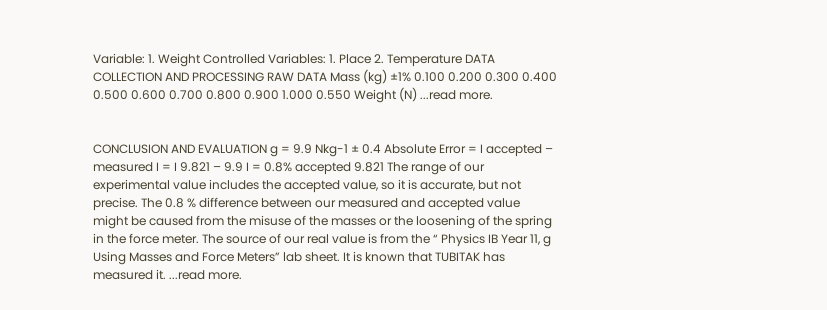Variable: 1. Weight Controlled Variables: 1. Place 2. Temperature DATA COLLECTION AND PROCESSING RAW DATA Mass (kg) ±1% 0.100 0.200 0.300 0.400 0.500 0.600 0.700 0.800 0.900 1.000 0.550 Weight (N) ...read more.


CONCLUSION AND EVALUATION g = 9.9 Nkg-1 ± 0.4 Absolute Error = I accepted – measured I = I 9.821 – 9.9 I = 0.8% accepted 9.821 The range of our experimental value includes the accepted value, so it is accurate, but not precise. The 0.8 % difference between our measured and accepted value might be caused from the misuse of the masses or the loosening of the spring in the force meter. The source of our real value is from the “ Physics IB Year 11, g Using Masses and Force Meters” lab sheet. It is known that TUBITAK has measured it. ...read more.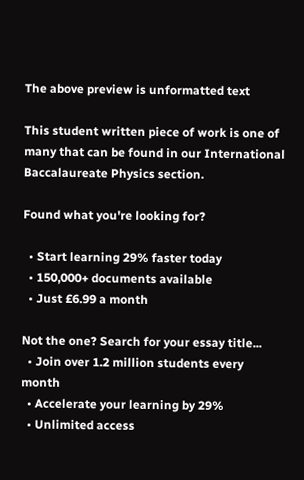The above preview is unformatted text

This student written piece of work is one of many that can be found in our International Baccalaureate Physics section.

Found what you're looking for?

  • Start learning 29% faster today
  • 150,000+ documents available
  • Just £6.99 a month

Not the one? Search for your essay title...
  • Join over 1.2 million students every month
  • Accelerate your learning by 29%
  • Unlimited access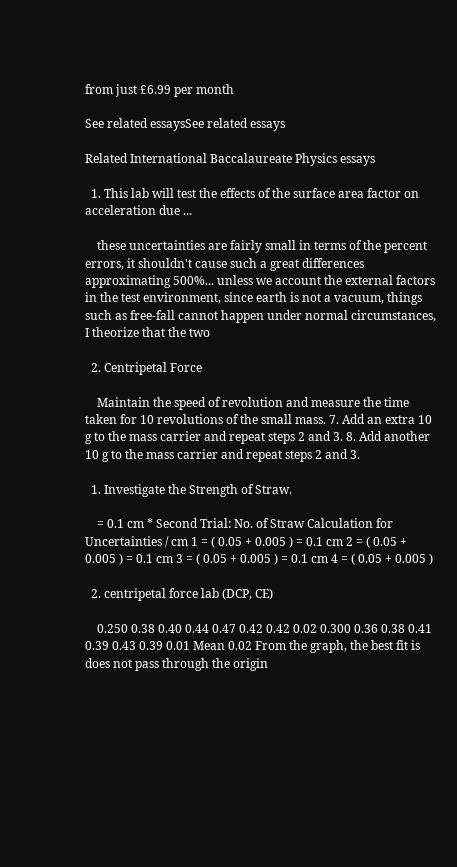from just £6.99 per month

See related essaysSee related essays

Related International Baccalaureate Physics essays

  1. This lab will test the effects of the surface area factor on acceleration due ...

    these uncertainties are fairly small in terms of the percent errors, it shouldn't cause such a great differences approximating 500%... unless we account the external factors in the test environment, since earth is not a vacuum, things such as free-fall cannot happen under normal circumstances, I theorize that the two

  2. Centripetal Force

    Maintain the speed of revolution and measure the time taken for 10 revolutions of the small mass. 7. Add an extra 10 g to the mass carrier and repeat steps 2 and 3. 8. Add another 10 g to the mass carrier and repeat steps 2 and 3.

  1. Investigate the Strength of Straw.

    = 0.1 cm * Second Trial: No. of Straw Calculation for Uncertainties / cm 1 = ( 0.05 + 0.005 ) = 0.1 cm 2 = ( 0.05 + 0.005 ) = 0.1 cm 3 = ( 0.05 + 0.005 ) = 0.1 cm 4 = ( 0.05 + 0.005 )

  2. centripetal force lab (DCP, CE)

    0.250 0.38 0.40 0.44 0.47 0.42 0.42 0.02 0.300 0.36 0.38 0.41 0.39 0.43 0.39 0.01 Mean 0.02 From the graph, the best fit is does not pass through the origin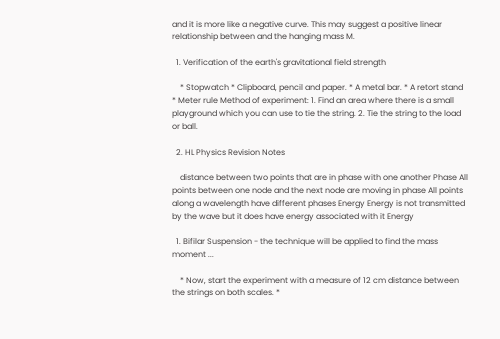and it is more like a negative curve. This may suggest a positive linear relationship between and the hanging mass M.

  1. Verification of the earth's gravitational field strength

    * Stopwatch * Clipboard, pencil and paper. * A metal bar. * A retort stand * Meter rule Method of experiment: 1. Find an area where there is a small playground which you can use to tie the string. 2. Tie the string to the load or ball.

  2. HL Physics Revision Notes

    distance between two points that are in phase with one another Phase All points between one node and the next node are moving in phase All points along a wavelength have different phases Energy Energy is not transmitted by the wave but it does have energy associated with it Energy

  1. Bifilar Suspension - the technique will be applied to find the mass moment ...

    * Now, start the experiment with a measure of 12 cm distance between the strings on both scales. *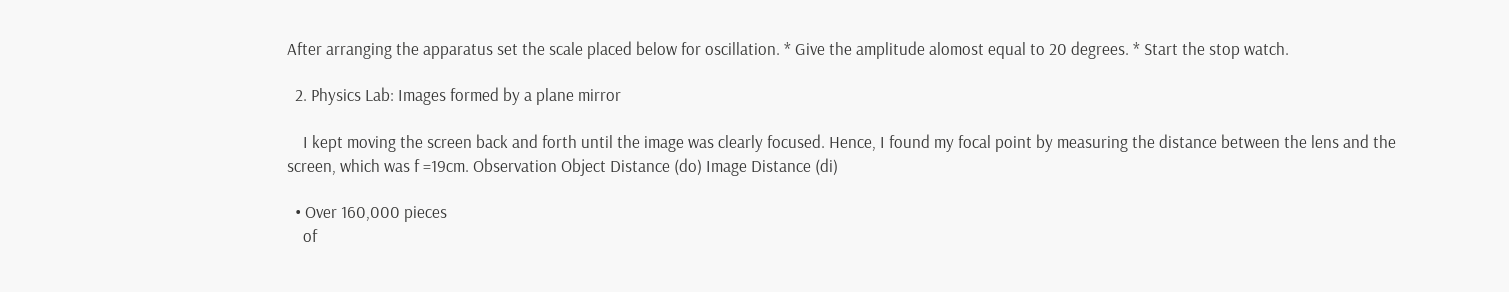After arranging the apparatus set the scale placed below for oscillation. * Give the amplitude alomost equal to 20 degrees. * Start the stop watch.

  2. Physics Lab: Images formed by a plane mirror

    I kept moving the screen back and forth until the image was clearly focused. Hence, I found my focal point by measuring the distance between the lens and the screen, which was f =19cm. Observation Object Distance (do) Image Distance (di)

  • Over 160,000 pieces
    of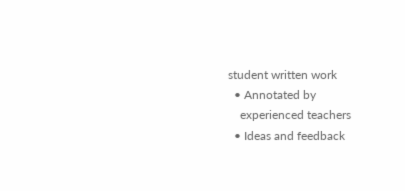student written work
  • Annotated by
    experienced teachers
  • Ideas and feedback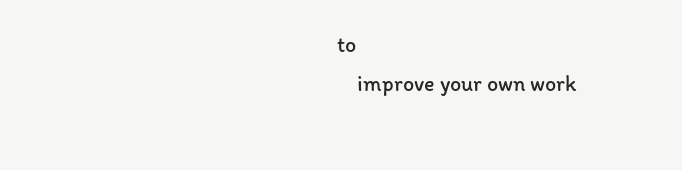to
    improve your own work